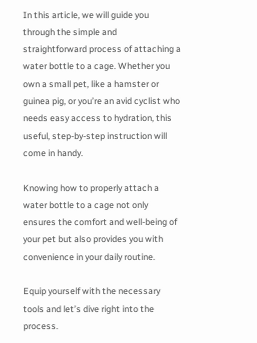In this article, we will guide you through the simple and straightforward process of attaching a water bottle to a cage. Whether you own a small pet, like a hamster or guinea pig, or you’re an avid cyclist who needs easy access to hydration, this useful, step-by-step instruction will come in handy.

Knowing how to properly attach a water bottle to a cage not only ensures the comfort and well-being of your pet but also provides you with convenience in your daily routine.

Equip yourself with the necessary tools and let’s dive right into the process.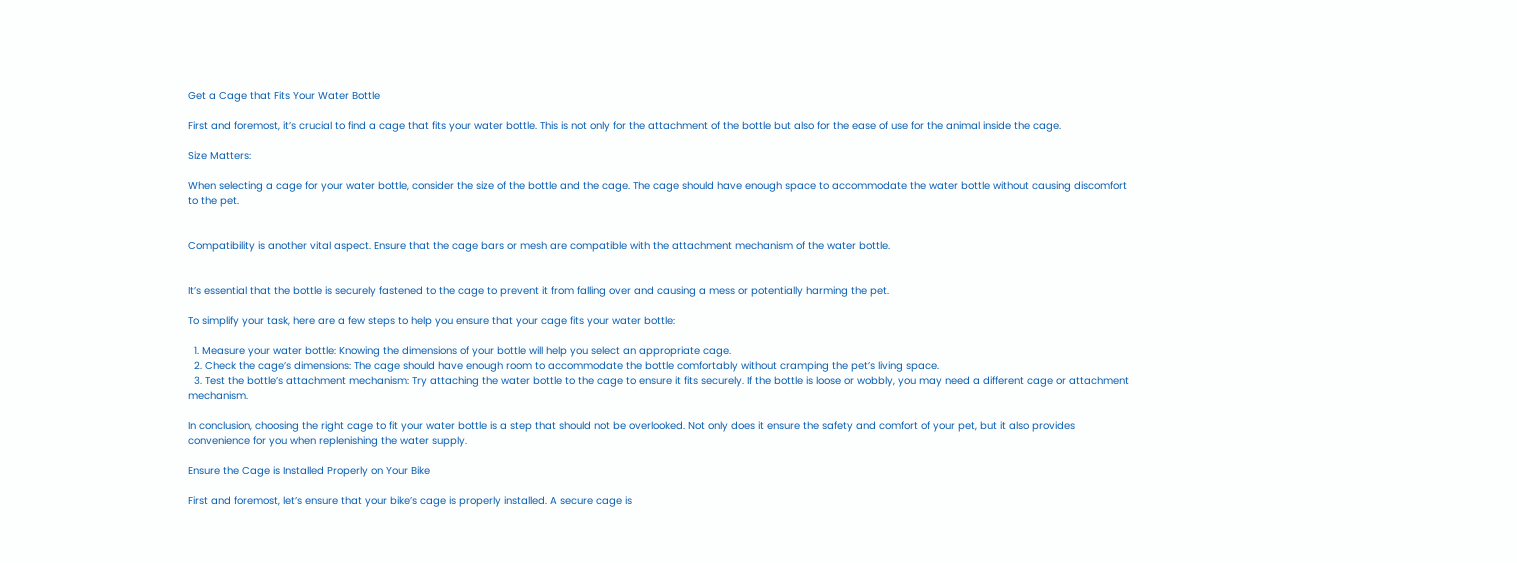Get a Cage that Fits Your Water Bottle

First and foremost, it’s crucial to find a cage that fits your water bottle. This is not only for the attachment of the bottle but also for the ease of use for the animal inside the cage.

Size Matters:

When selecting a cage for your water bottle, consider the size of the bottle and the cage. The cage should have enough space to accommodate the water bottle without causing discomfort to the pet.


Compatibility is another vital aspect. Ensure that the cage bars or mesh are compatible with the attachment mechanism of the water bottle.


It’s essential that the bottle is securely fastened to the cage to prevent it from falling over and causing a mess or potentially harming the pet.

To simplify your task, here are a few steps to help you ensure that your cage fits your water bottle:

  1. Measure your water bottle: Knowing the dimensions of your bottle will help you select an appropriate cage.
  2. Check the cage’s dimensions: The cage should have enough room to accommodate the bottle comfortably without cramping the pet’s living space.
  3. Test the bottle’s attachment mechanism: Try attaching the water bottle to the cage to ensure it fits securely. If the bottle is loose or wobbly, you may need a different cage or attachment mechanism.

In conclusion, choosing the right cage to fit your water bottle is a step that should not be overlooked. Not only does it ensure the safety and comfort of your pet, but it also provides convenience for you when replenishing the water supply.

Ensure the Cage is Installed Properly on Your Bike

First and foremost, let’s ensure that your bike’s cage is properly installed. A secure cage is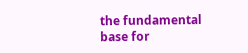the fundamental base for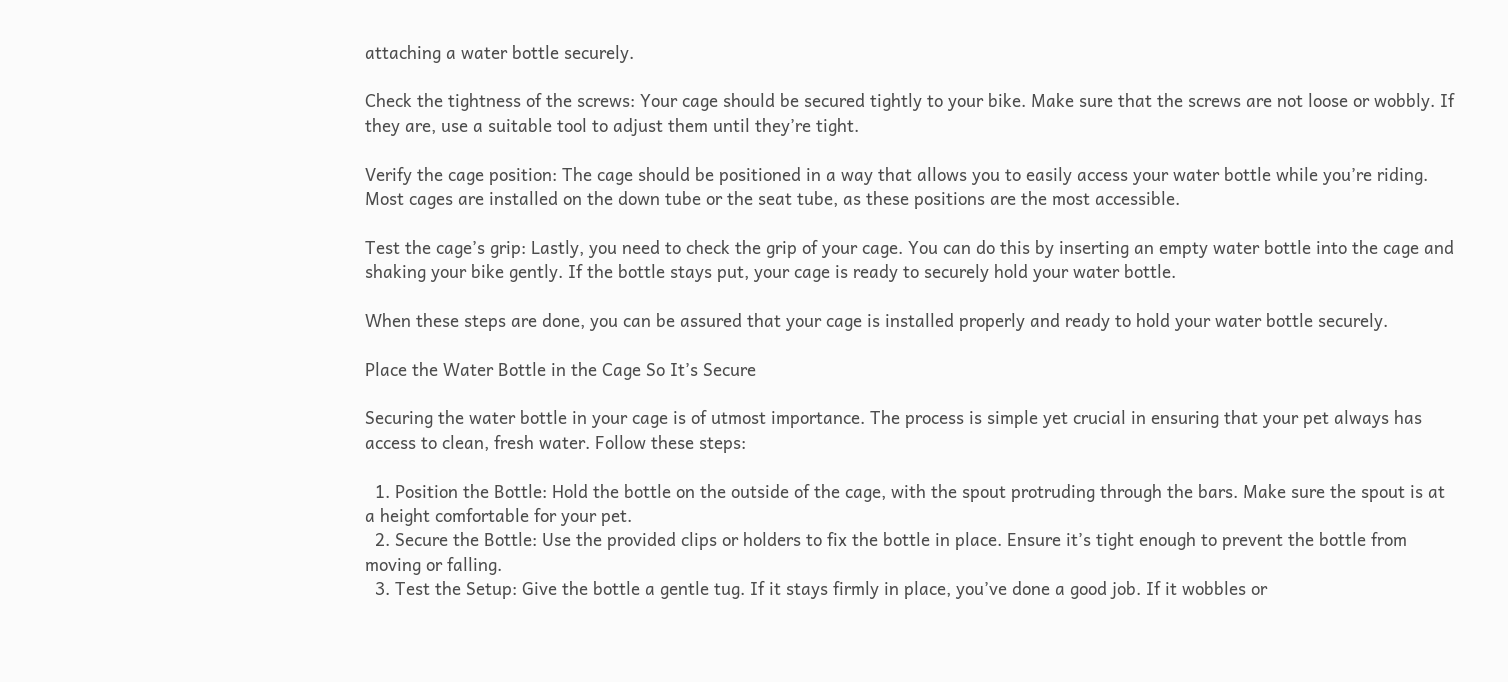attaching a water bottle securely.

Check the tightness of the screws: Your cage should be secured tightly to your bike. Make sure that the screws are not loose or wobbly. If they are, use a suitable tool to adjust them until they’re tight.

Verify the cage position: The cage should be positioned in a way that allows you to easily access your water bottle while you’re riding. Most cages are installed on the down tube or the seat tube, as these positions are the most accessible.

Test the cage’s grip: Lastly, you need to check the grip of your cage. You can do this by inserting an empty water bottle into the cage and shaking your bike gently. If the bottle stays put, your cage is ready to securely hold your water bottle.

When these steps are done, you can be assured that your cage is installed properly and ready to hold your water bottle securely.

Place the Water Bottle in the Cage So It’s Secure

Securing the water bottle in your cage is of utmost importance. The process is simple yet crucial in ensuring that your pet always has access to clean, fresh water. Follow these steps:

  1. Position the Bottle: Hold the bottle on the outside of the cage, with the spout protruding through the bars. Make sure the spout is at a height comfortable for your pet.
  2. Secure the Bottle: Use the provided clips or holders to fix the bottle in place. Ensure it’s tight enough to prevent the bottle from moving or falling.
  3. Test the Setup: Give the bottle a gentle tug. If it stays firmly in place, you’ve done a good job. If it wobbles or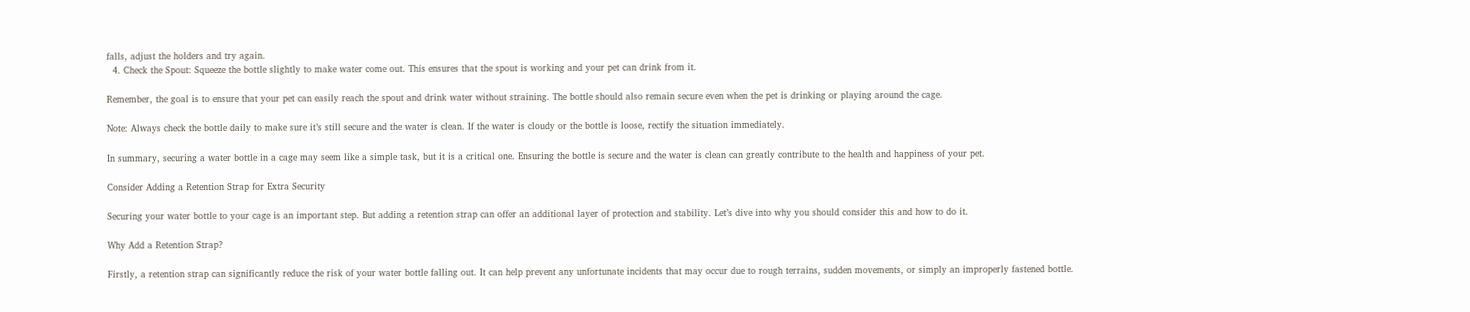falls, adjust the holders and try again.
  4. Check the Spout: Squeeze the bottle slightly to make water come out. This ensures that the spout is working and your pet can drink from it.

Remember, the goal is to ensure that your pet can easily reach the spout and drink water without straining. The bottle should also remain secure even when the pet is drinking or playing around the cage.

Note: Always check the bottle daily to make sure it’s still secure and the water is clean. If the water is cloudy or the bottle is loose, rectify the situation immediately.

In summary, securing a water bottle in a cage may seem like a simple task, but it is a critical one. Ensuring the bottle is secure and the water is clean can greatly contribute to the health and happiness of your pet.

Consider Adding a Retention Strap for Extra Security

Securing your water bottle to your cage is an important step. But adding a retention strap can offer an additional layer of protection and stability. Let’s dive into why you should consider this and how to do it.

Why Add a Retention Strap?

Firstly, a retention strap can significantly reduce the risk of your water bottle falling out. It can help prevent any unfortunate incidents that may occur due to rough terrains, sudden movements, or simply an improperly fastened bottle.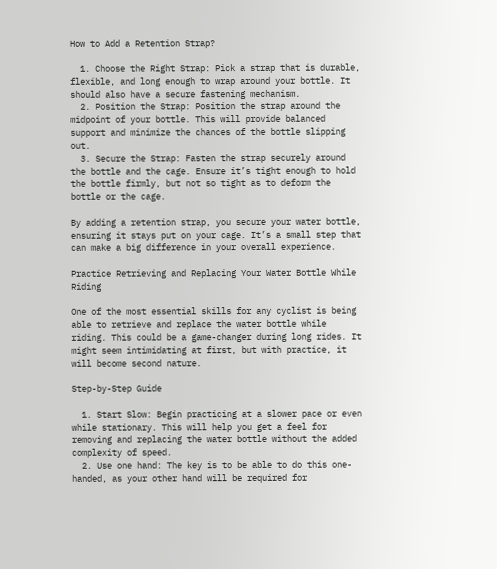How to Add a Retention Strap?

  1. Choose the Right Strap: Pick a strap that is durable, flexible, and long enough to wrap around your bottle. It should also have a secure fastening mechanism.
  2. Position the Strap: Position the strap around the midpoint of your bottle. This will provide balanced support and minimize the chances of the bottle slipping out.
  3. Secure the Strap: Fasten the strap securely around the bottle and the cage. Ensure it’s tight enough to hold the bottle firmly, but not so tight as to deform the bottle or the cage.

By adding a retention strap, you secure your water bottle, ensuring it stays put on your cage. It’s a small step that can make a big difference in your overall experience.

Practice Retrieving and Replacing Your Water Bottle While Riding

One of the most essential skills for any cyclist is being able to retrieve and replace the water bottle while riding. This could be a game-changer during long rides. It might seem intimidating at first, but with practice, it will become second nature.

Step-by-Step Guide

  1. Start Slow: Begin practicing at a slower pace or even while stationary. This will help you get a feel for removing and replacing the water bottle without the added complexity of speed.
  2. Use one hand: The key is to be able to do this one-handed, as your other hand will be required for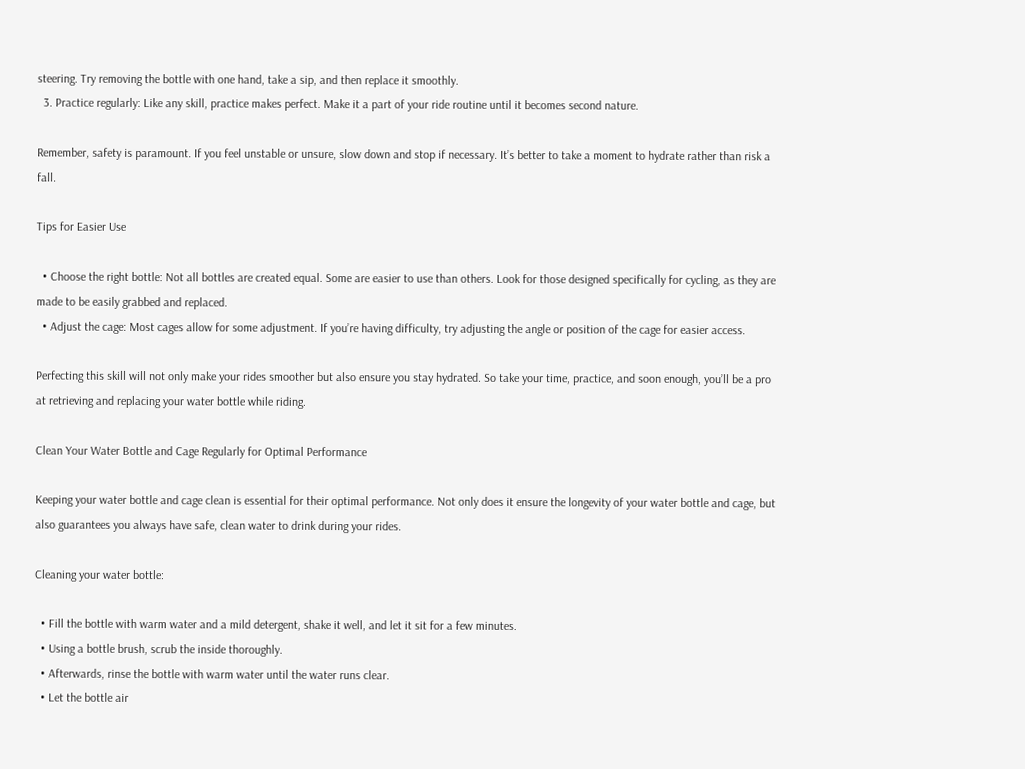steering. Try removing the bottle with one hand, take a sip, and then replace it smoothly.
  3. Practice regularly: Like any skill, practice makes perfect. Make it a part of your ride routine until it becomes second nature.

Remember, safety is paramount. If you feel unstable or unsure, slow down and stop if necessary. It’s better to take a moment to hydrate rather than risk a fall.

Tips for Easier Use

  • Choose the right bottle: Not all bottles are created equal. Some are easier to use than others. Look for those designed specifically for cycling, as they are made to be easily grabbed and replaced.
  • Adjust the cage: Most cages allow for some adjustment. If you’re having difficulty, try adjusting the angle or position of the cage for easier access.

Perfecting this skill will not only make your rides smoother but also ensure you stay hydrated. So take your time, practice, and soon enough, you’ll be a pro at retrieving and replacing your water bottle while riding.

Clean Your Water Bottle and Cage Regularly for Optimal Performance

Keeping your water bottle and cage clean is essential for their optimal performance. Not only does it ensure the longevity of your water bottle and cage, but also guarantees you always have safe, clean water to drink during your rides.

Cleaning your water bottle:

  • Fill the bottle with warm water and a mild detergent, shake it well, and let it sit for a few minutes.
  • Using a bottle brush, scrub the inside thoroughly.
  • Afterwards, rinse the bottle with warm water until the water runs clear.
  • Let the bottle air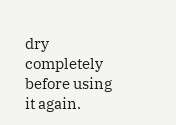dry completely before using it again.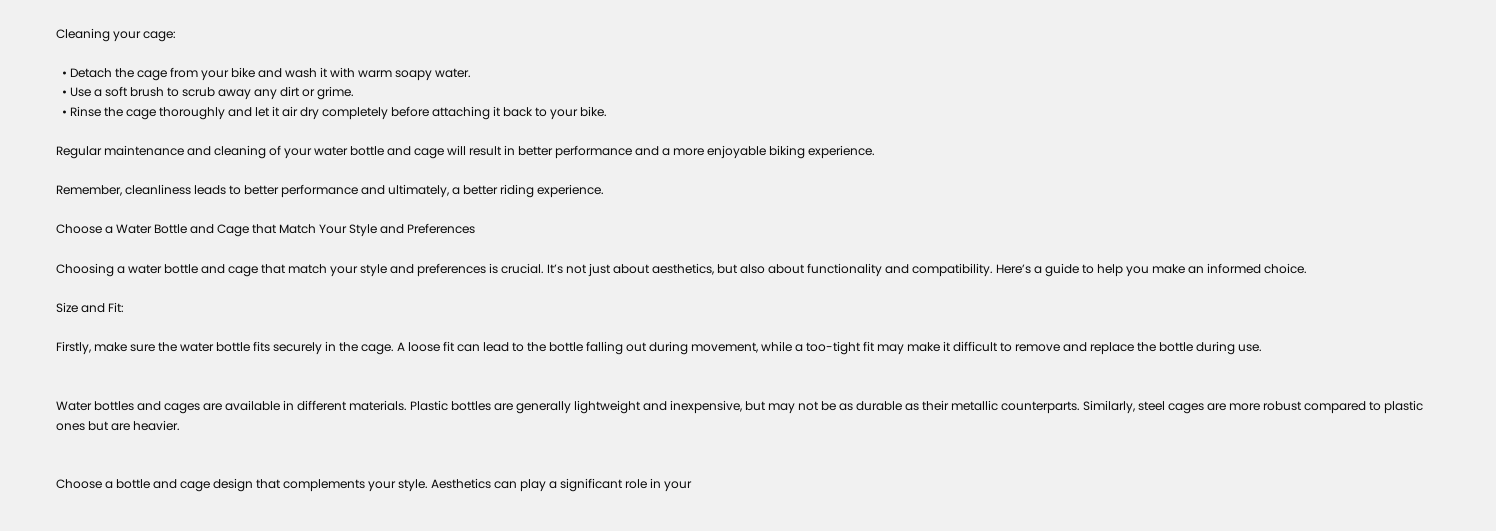Cleaning your cage:

  • Detach the cage from your bike and wash it with warm soapy water.
  • Use a soft brush to scrub away any dirt or grime.
  • Rinse the cage thoroughly and let it air dry completely before attaching it back to your bike.

Regular maintenance and cleaning of your water bottle and cage will result in better performance and a more enjoyable biking experience.

Remember, cleanliness leads to better performance and ultimately, a better riding experience.

Choose a Water Bottle and Cage that Match Your Style and Preferences

Choosing a water bottle and cage that match your style and preferences is crucial. It’s not just about aesthetics, but also about functionality and compatibility. Here’s a guide to help you make an informed choice.

Size and Fit:

Firstly, make sure the water bottle fits securely in the cage. A loose fit can lead to the bottle falling out during movement, while a too-tight fit may make it difficult to remove and replace the bottle during use.


Water bottles and cages are available in different materials. Plastic bottles are generally lightweight and inexpensive, but may not be as durable as their metallic counterparts. Similarly, steel cages are more robust compared to plastic ones but are heavier.


Choose a bottle and cage design that complements your style. Aesthetics can play a significant role in your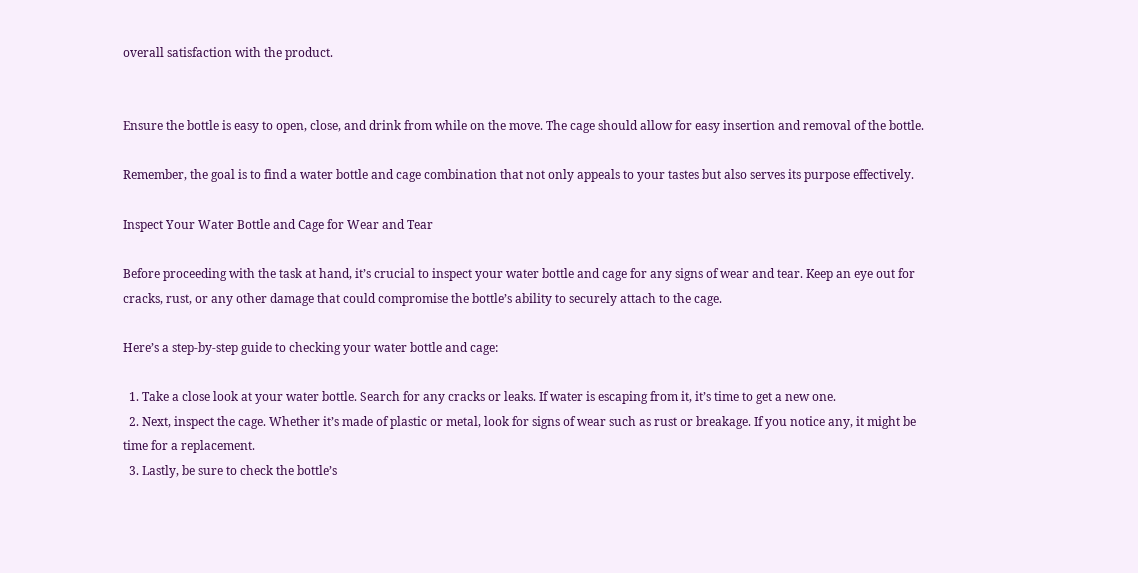overall satisfaction with the product.


Ensure the bottle is easy to open, close, and drink from while on the move. The cage should allow for easy insertion and removal of the bottle.

Remember, the goal is to find a water bottle and cage combination that not only appeals to your tastes but also serves its purpose effectively.

Inspect Your Water Bottle and Cage for Wear and Tear

Before proceeding with the task at hand, it’s crucial to inspect your water bottle and cage for any signs of wear and tear. Keep an eye out for cracks, rust, or any other damage that could compromise the bottle’s ability to securely attach to the cage.

Here’s a step-by-step guide to checking your water bottle and cage:

  1. Take a close look at your water bottle. Search for any cracks or leaks. If water is escaping from it, it’s time to get a new one.
  2. Next, inspect the cage. Whether it’s made of plastic or metal, look for signs of wear such as rust or breakage. If you notice any, it might be time for a replacement.
  3. Lastly, be sure to check the bottle’s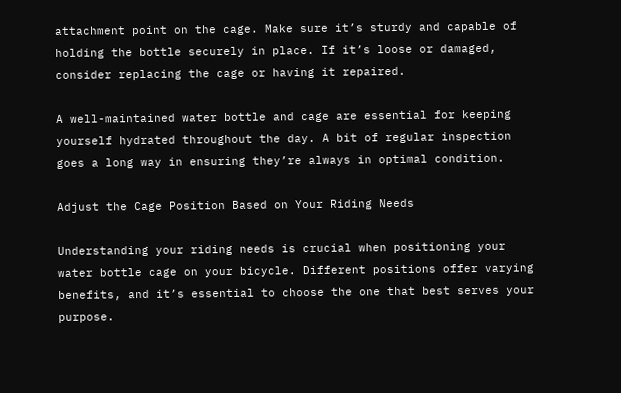attachment point on the cage. Make sure it’s sturdy and capable of holding the bottle securely in place. If it’s loose or damaged, consider replacing the cage or having it repaired.

A well-maintained water bottle and cage are essential for keeping yourself hydrated throughout the day. A bit of regular inspection goes a long way in ensuring they’re always in optimal condition.

Adjust the Cage Position Based on Your Riding Needs

Understanding your riding needs is crucial when positioning your water bottle cage on your bicycle. Different positions offer varying benefits, and it’s essential to choose the one that best serves your purpose.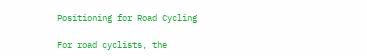Positioning for Road Cycling

For road cyclists, the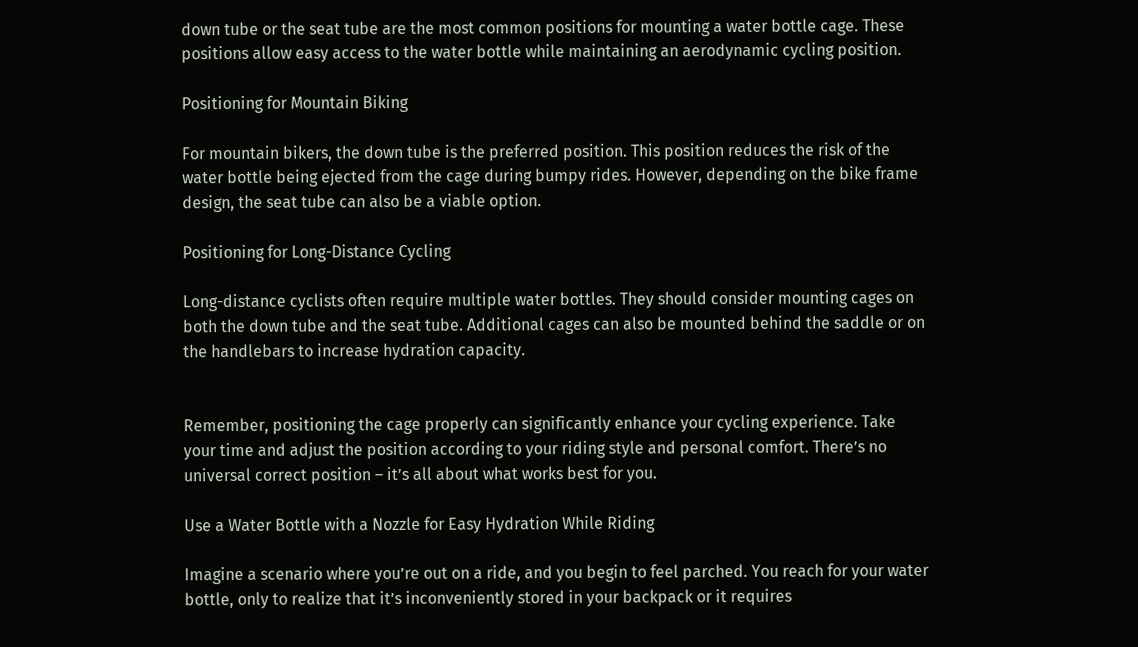down tube or the seat tube are the most common positions for mounting a water bottle cage. These positions allow easy access to the water bottle while maintaining an aerodynamic cycling position.

Positioning for Mountain Biking

For mountain bikers, the down tube is the preferred position. This position reduces the risk of the water bottle being ejected from the cage during bumpy rides. However, depending on the bike frame design, the seat tube can also be a viable option.

Positioning for Long-Distance Cycling

Long-distance cyclists often require multiple water bottles. They should consider mounting cages on both the down tube and the seat tube. Additional cages can also be mounted behind the saddle or on the handlebars to increase hydration capacity.


Remember, positioning the cage properly can significantly enhance your cycling experience. Take your time and adjust the position according to your riding style and personal comfort. There’s no universal correct position – it’s all about what works best for you.

Use a Water Bottle with a Nozzle for Easy Hydration While Riding

Imagine a scenario where you’re out on a ride, and you begin to feel parched. You reach for your water bottle, only to realize that it’s inconveniently stored in your backpack or it requires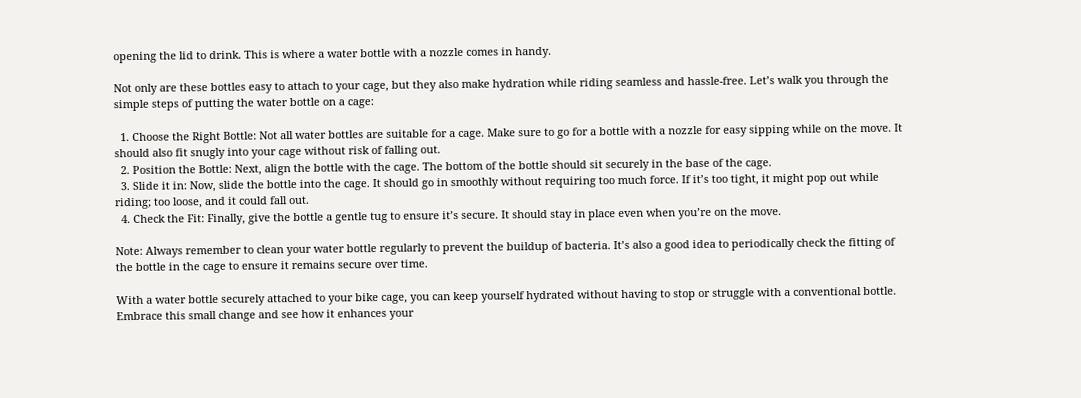opening the lid to drink. This is where a water bottle with a nozzle comes in handy.

Not only are these bottles easy to attach to your cage, but they also make hydration while riding seamless and hassle-free. Let’s walk you through the simple steps of putting the water bottle on a cage:

  1. Choose the Right Bottle: Not all water bottles are suitable for a cage. Make sure to go for a bottle with a nozzle for easy sipping while on the move. It should also fit snugly into your cage without risk of falling out.
  2. Position the Bottle: Next, align the bottle with the cage. The bottom of the bottle should sit securely in the base of the cage.
  3. Slide it in: Now, slide the bottle into the cage. It should go in smoothly without requiring too much force. If it’s too tight, it might pop out while riding; too loose, and it could fall out.
  4. Check the Fit: Finally, give the bottle a gentle tug to ensure it’s secure. It should stay in place even when you’re on the move.

Note: Always remember to clean your water bottle regularly to prevent the buildup of bacteria. It’s also a good idea to periodically check the fitting of the bottle in the cage to ensure it remains secure over time.

With a water bottle securely attached to your bike cage, you can keep yourself hydrated without having to stop or struggle with a conventional bottle. Embrace this small change and see how it enhances your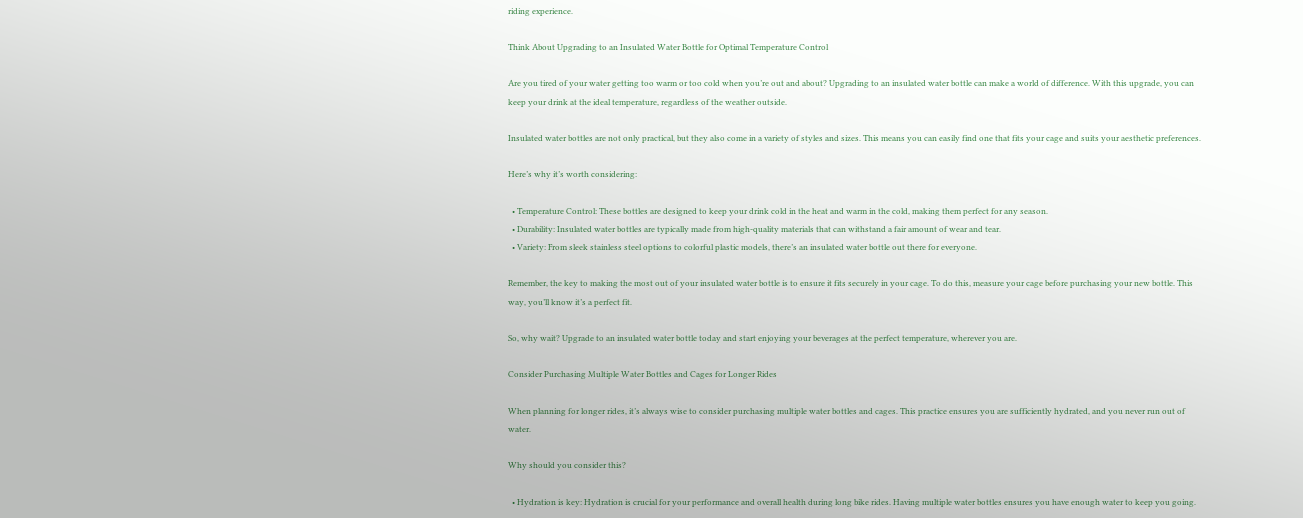riding experience.

Think About Upgrading to an Insulated Water Bottle for Optimal Temperature Control

Are you tired of your water getting too warm or too cold when you’re out and about? Upgrading to an insulated water bottle can make a world of difference. With this upgrade, you can keep your drink at the ideal temperature, regardless of the weather outside.

Insulated water bottles are not only practical, but they also come in a variety of styles and sizes. This means you can easily find one that fits your cage and suits your aesthetic preferences.

Here’s why it’s worth considering:

  • Temperature Control: These bottles are designed to keep your drink cold in the heat and warm in the cold, making them perfect for any season.
  • Durability: Insulated water bottles are typically made from high-quality materials that can withstand a fair amount of wear and tear.
  • Variety: From sleek stainless steel options to colorful plastic models, there’s an insulated water bottle out there for everyone.

Remember, the key to making the most out of your insulated water bottle is to ensure it fits securely in your cage. To do this, measure your cage before purchasing your new bottle. This way, you’ll know it’s a perfect fit.

So, why wait? Upgrade to an insulated water bottle today and start enjoying your beverages at the perfect temperature, wherever you are.

Consider Purchasing Multiple Water Bottles and Cages for Longer Rides

When planning for longer rides, it’s always wise to consider purchasing multiple water bottles and cages. This practice ensures you are sufficiently hydrated, and you never run out of water.

Why should you consider this?

  • Hydration is key: Hydration is crucial for your performance and overall health during long bike rides. Having multiple water bottles ensures you have enough water to keep you going.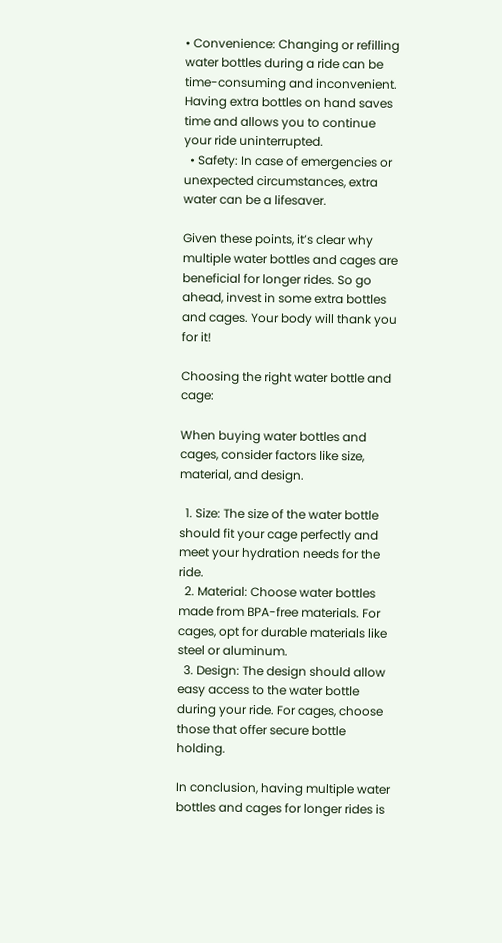• Convenience: Changing or refilling water bottles during a ride can be time-consuming and inconvenient. Having extra bottles on hand saves time and allows you to continue your ride uninterrupted.
  • Safety: In case of emergencies or unexpected circumstances, extra water can be a lifesaver.

Given these points, it’s clear why multiple water bottles and cages are beneficial for longer rides. So go ahead, invest in some extra bottles and cages. Your body will thank you for it!

Choosing the right water bottle and cage:

When buying water bottles and cages, consider factors like size, material, and design.

  1. Size: The size of the water bottle should fit your cage perfectly and meet your hydration needs for the ride.
  2. Material: Choose water bottles made from BPA-free materials. For cages, opt for durable materials like steel or aluminum.
  3. Design: The design should allow easy access to the water bottle during your ride. For cages, choose those that offer secure bottle holding.

In conclusion, having multiple water bottles and cages for longer rides is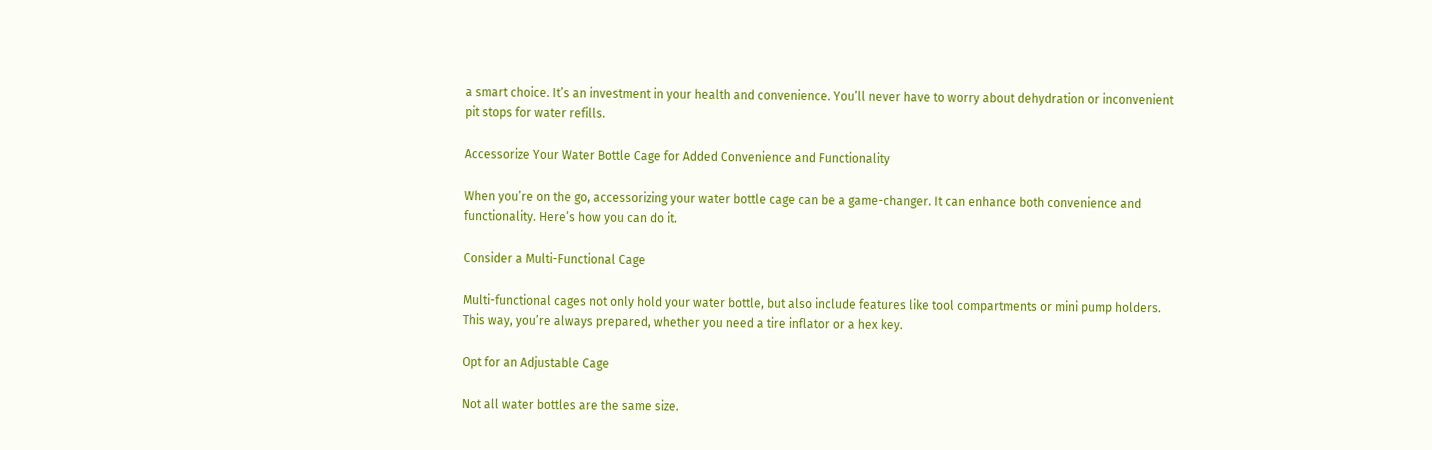a smart choice. It’s an investment in your health and convenience. You’ll never have to worry about dehydration or inconvenient pit stops for water refills.

Accessorize Your Water Bottle Cage for Added Convenience and Functionality

When you’re on the go, accessorizing your water bottle cage can be a game-changer. It can enhance both convenience and functionality. Here’s how you can do it.

Consider a Multi-Functional Cage

Multi-functional cages not only hold your water bottle, but also include features like tool compartments or mini pump holders. This way, you’re always prepared, whether you need a tire inflator or a hex key.

Opt for an Adjustable Cage

Not all water bottles are the same size.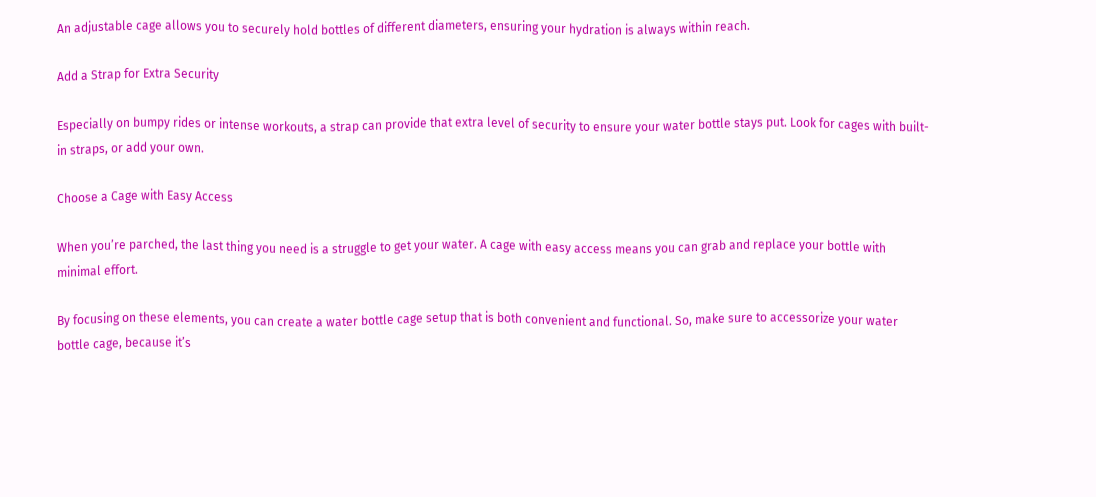An adjustable cage allows you to securely hold bottles of different diameters, ensuring your hydration is always within reach.

Add a Strap for Extra Security

Especially on bumpy rides or intense workouts, a strap can provide that extra level of security to ensure your water bottle stays put. Look for cages with built-in straps, or add your own.

Choose a Cage with Easy Access

When you’re parched, the last thing you need is a struggle to get your water. A cage with easy access means you can grab and replace your bottle with minimal effort.

By focusing on these elements, you can create a water bottle cage setup that is both convenient and functional. So, make sure to accessorize your water bottle cage, because it’s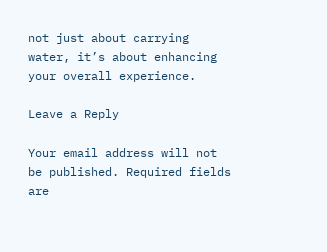not just about carrying water, it’s about enhancing your overall experience.

Leave a Reply

Your email address will not be published. Required fields are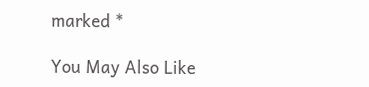marked *

You May Also Like